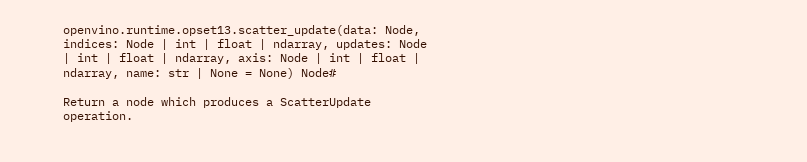openvino.runtime.opset13.scatter_update(data: Node, indices: Node | int | float | ndarray, updates: Node | int | float | ndarray, axis: Node | int | float | ndarray, name: str | None = None) Node#

Return a node which produces a ScatterUpdate operation.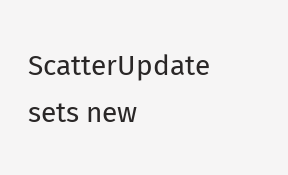ScatterUpdate sets new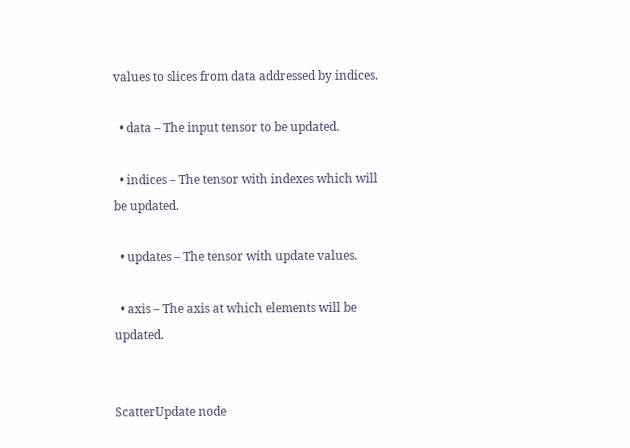values to slices from data addressed by indices.

  • data – The input tensor to be updated.

  • indices – The tensor with indexes which will be updated.

  • updates – The tensor with update values.

  • axis – The axis at which elements will be updated.


ScatterUpdate node